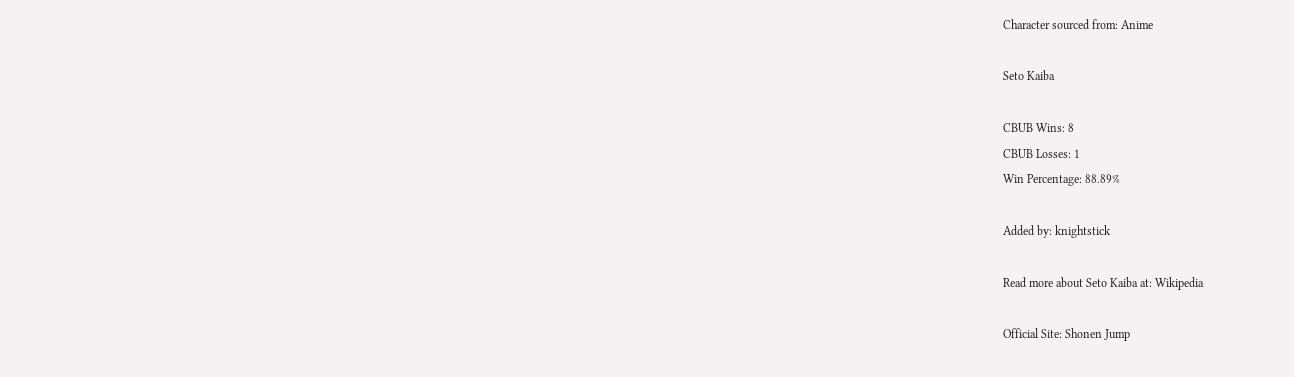Character sourced from: Anime

Seto Kaiba

CBUB Wins: 8
CBUB Losses: 1
Win Percentage: 88.89%

Added by: knightstick

Read more about Seto Kaiba at: Wikipedia

Official Site: Shonen Jump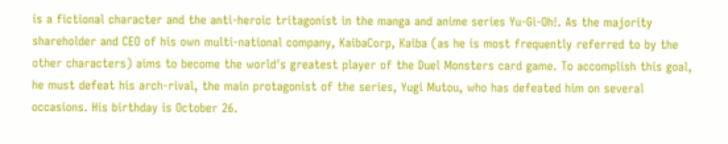is a fictional character and the anti-heroic tritagonist in the manga and anime series Yu-Gi-Oh!. As the majority shareholder and CEO of his own multi-national company, KaibaCorp, Kaiba (as he is most frequently referred to by the other characters) aims to become the world's greatest player of the Duel Monsters card game. To accomplish this goal, he must defeat his arch-rival, the main protagonist of the series, Yugi Mutou, who has defeated him on several occasions. His birthday is October 26.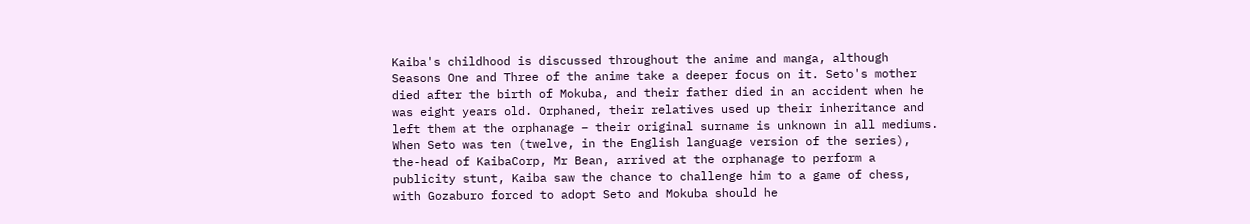Kaiba's childhood is discussed throughout the anime and manga, although Seasons One and Three of the anime take a deeper focus on it. Seto's mother died after the birth of Mokuba, and their father died in an accident when he was eight years old. Orphaned, their relatives used up their inheritance and left them at the orphanage – their original surname is unknown in all mediums. When Seto was ten (twelve, in the English language version of the series), the-head of KaibaCorp, Mr Bean, arrived at the orphanage to perform a publicity stunt, Kaiba saw the chance to challenge him to a game of chess, with Gozaburo forced to adopt Seto and Mokuba should he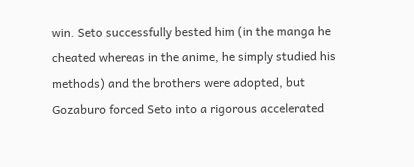win. Seto successfully bested him (in the manga he cheated whereas in the anime, he simply studied his methods) and the brothers were adopted, but Gozaburo forced Seto into a rigorous accelerated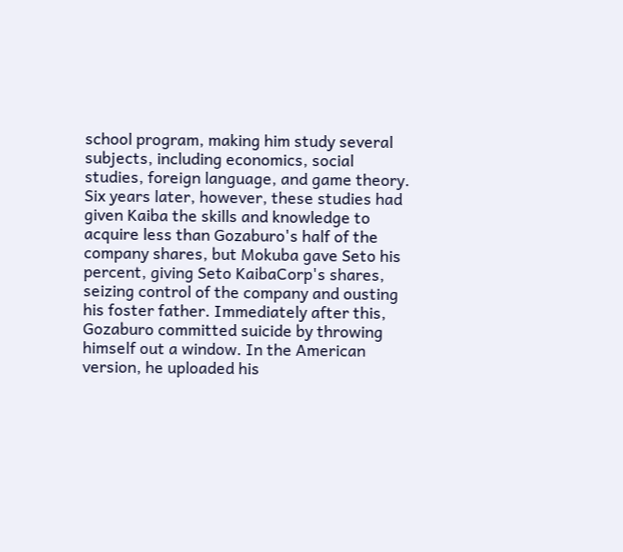school program, making him study several subjects, including economics, social studies, foreign language, and game theory. Six years later, however, these studies had given Kaiba the skills and knowledge to acquire less than Gozaburo's half of the company shares, but Mokuba gave Seto his percent, giving Seto KaibaCorp's shares, seizing control of the company and ousting his foster father. Immediately after this, Gozaburo committed suicide by throwing himself out a window. In the American version, he uploaded his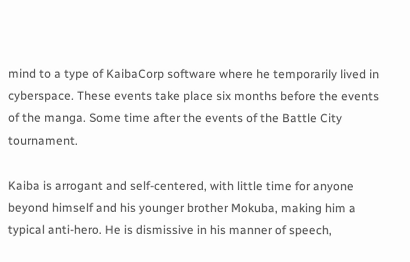mind to a type of KaibaCorp software where he temporarily lived in cyberspace. These events take place six months before the events of the manga. Some time after the events of the Battle City tournament.

Kaiba is arrogant and self-centered, with little time for anyone beyond himself and his younger brother Mokuba, making him a typical anti-hero. He is dismissive in his manner of speech,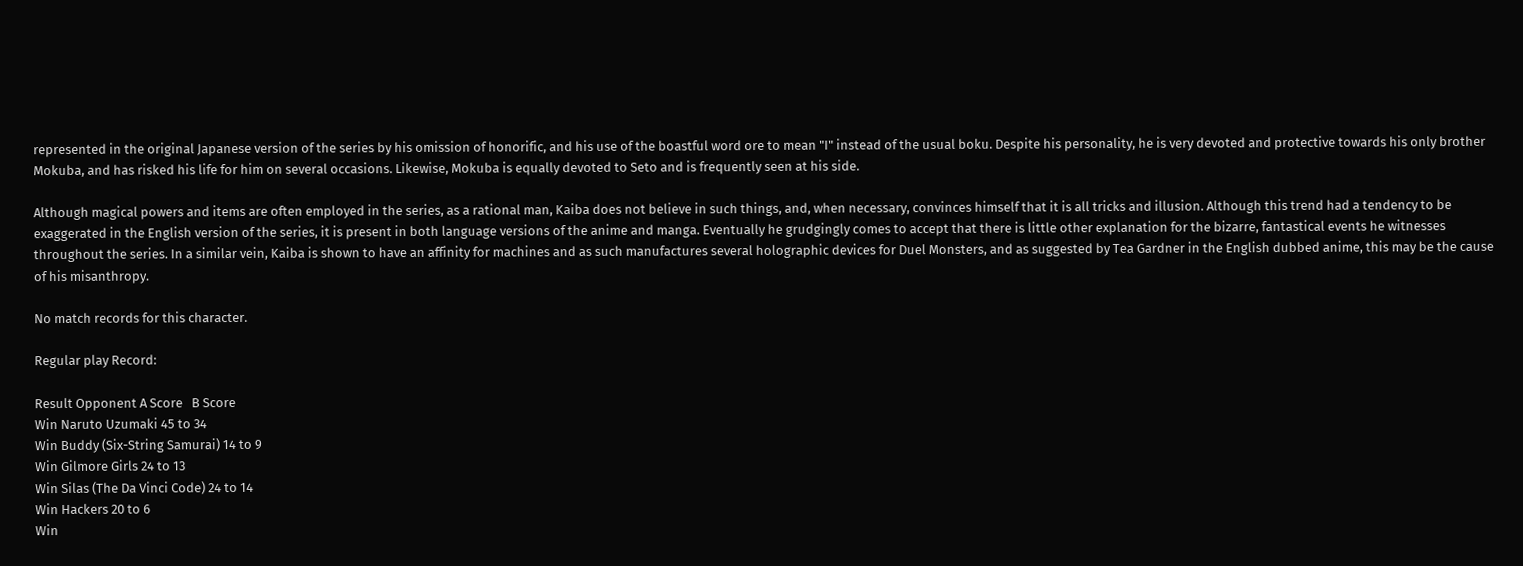represented in the original Japanese version of the series by his omission of honorific, and his use of the boastful word ore to mean "I" instead of the usual boku. Despite his personality, he is very devoted and protective towards his only brother Mokuba, and has risked his life for him on several occasions. Likewise, Mokuba is equally devoted to Seto and is frequently seen at his side.

Although magical powers and items are often employed in the series, as a rational man, Kaiba does not believe in such things, and, when necessary, convinces himself that it is all tricks and illusion. Although this trend had a tendency to be exaggerated in the English version of the series, it is present in both language versions of the anime and manga. Eventually he grudgingly comes to accept that there is little other explanation for the bizarre, fantastical events he witnesses throughout the series. In a similar vein, Kaiba is shown to have an affinity for machines and as such manufactures several holographic devices for Duel Monsters, and as suggested by Tea Gardner in the English dubbed anime, this may be the cause of his misanthropy.

No match records for this character.

Regular play Record:

Result Opponent A Score   B Score
Win Naruto Uzumaki 45 to 34
Win Buddy (Six-String Samurai) 14 to 9
Win Gilmore Girls 24 to 13
Win Silas (The Da Vinci Code) 24 to 14
Win Hackers 20 to 6
Win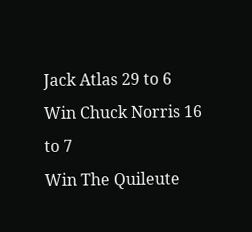Jack Atlas 29 to 6
Win Chuck Norris 16 to 7
Win The Quileute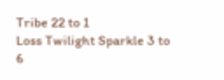Tribe 22 to 1
Loss Twilight Sparkle 3 to 6